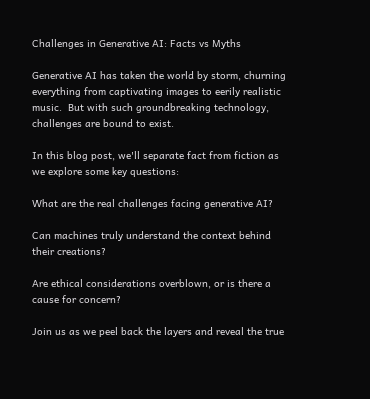Challenges in Generative AI: Facts vs Myths

Generative AI has taken the world by storm, churning everything from captivating images to eerily realistic music.  But with such groundbreaking technology, challenges are bound to exist.

In this blog post, we'll separate fact from fiction as we explore some key questions:

What are the real challenges facing generative AI?

Can machines truly understand the context behind their creations?

Are ethical considerations overblown, or is there a cause for concern?

Join us as we peel back the layers and reveal the true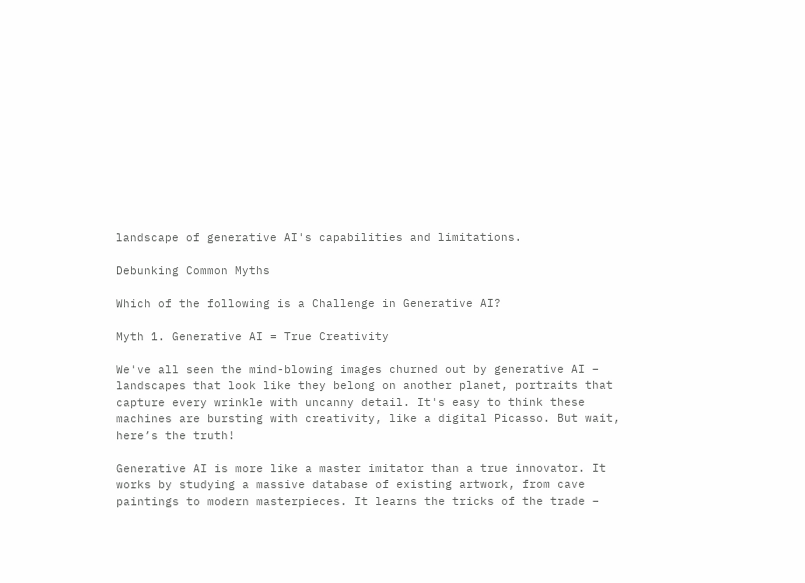landscape of generative AI's capabilities and limitations.

Debunking Common Myths

Which of the following is a Challenge in Generative AI?

Myth 1. Generative AI = True Creativity

We've all seen the mind-blowing images churned out by generative AI – landscapes that look like they belong on another planet, portraits that capture every wrinkle with uncanny detail. It's easy to think these machines are bursting with creativity, like a digital Picasso. But wait, here’s the truth!

Generative AI is more like a master imitator than a true innovator. It works by studying a massive database of existing artwork, from cave paintings to modern masterpieces. It learns the tricks of the trade –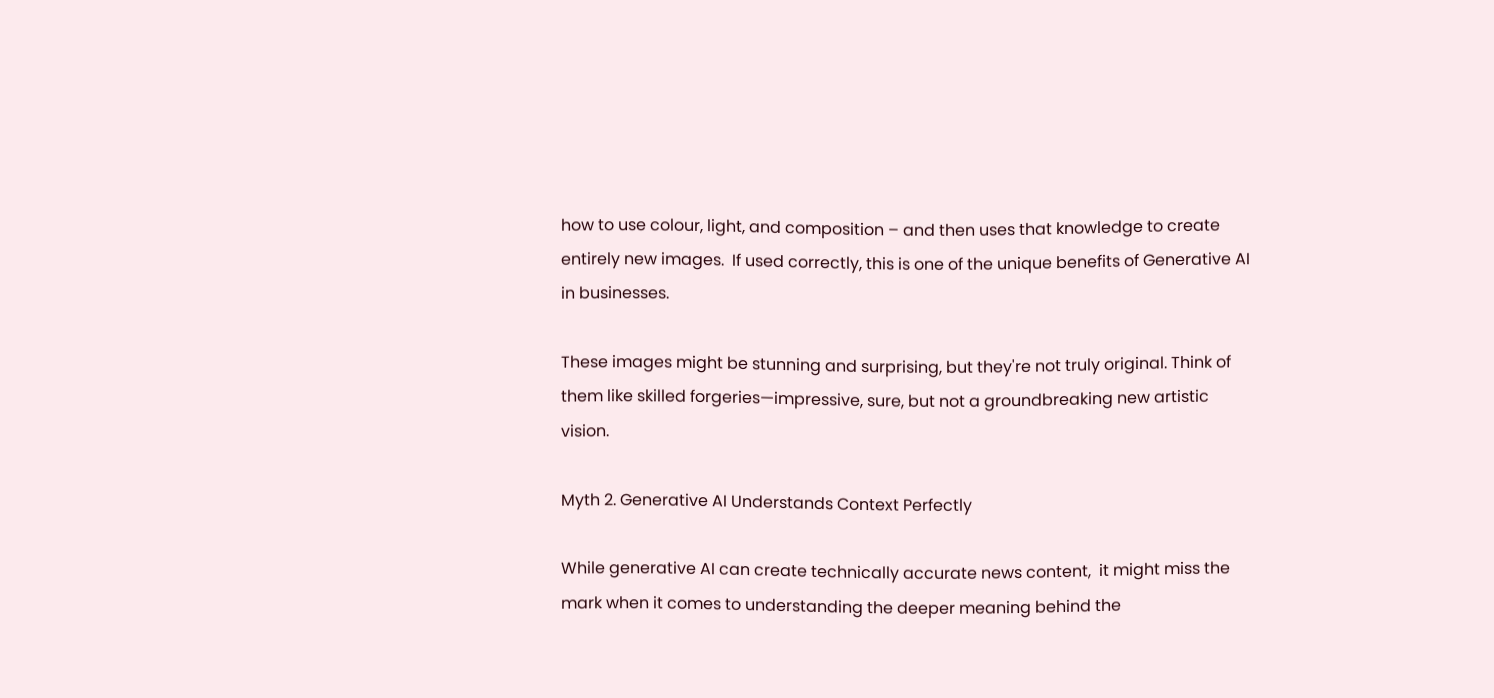how to use colour, light, and composition – and then uses that knowledge to create entirely new images.  If used correctly, this is one of the unique benefits of Generative AI in businesses.

These images might be stunning and surprising, but they're not truly original. Think of them like skilled forgeries—impressive, sure, but not a groundbreaking new artistic vision.

Myth 2. Generative AI Understands Context Perfectly

While generative AI can create technically accurate news content,  it might miss the mark when it comes to understanding the deeper meaning behind the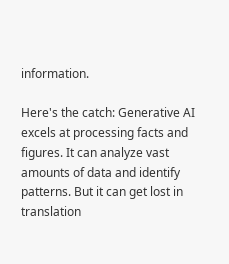information.

Here's the catch: Generative AI excels at processing facts and figures. It can analyze vast amounts of data and identify patterns. But it can get lost in translation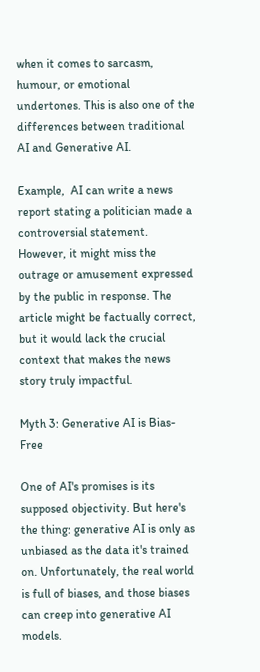when it comes to sarcasm, humour, or emotional undertones. This is also one of the differences between traditional AI and Generative AI.

Example,  AI can write a news report stating a politician made a controversial statement. However, it might miss the outrage or amusement expressed by the public in response. The article might be factually correct, but it would lack the crucial context that makes the news story truly impactful.

Myth 3: Generative AI is Bias-Free

One of AI's promises is its supposed objectivity. But here's the thing: generative AI is only as unbiased as the data it's trained on. Unfortunately, the real world is full of biases, and those biases can creep into generative AI models.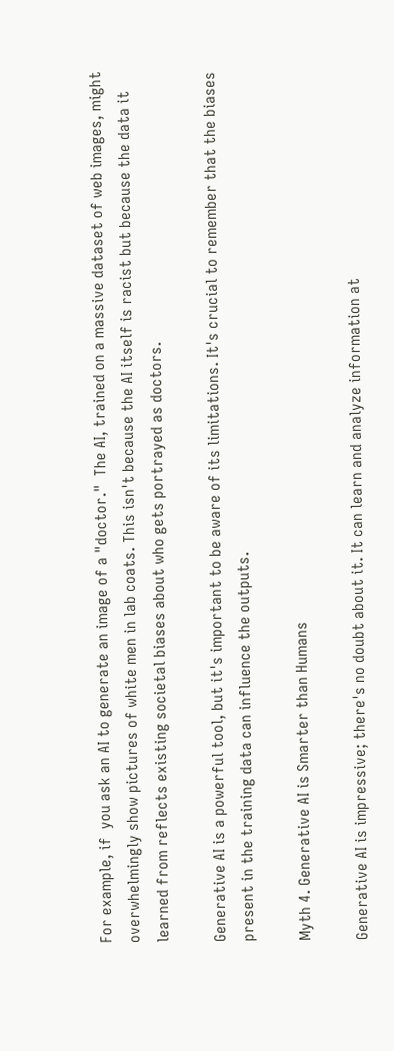For example, if  you ask an AI to generate an image of a "doctor."  The AI, trained on a massive dataset of web images, might overwhelmingly show pictures of white men in lab coats. This isn't because the AI itself is racist but because the data it learned from reflects existing societal biases about who gets portrayed as doctors.

Generative AI is a powerful tool, but it's important to be aware of its limitations. It's crucial to remember that the biases present in the training data can influence the outputs.

Myth 4. Generative AI is Smarter than Humans

Generative AI is impressive; there's no doubt about it. It can learn and analyze information at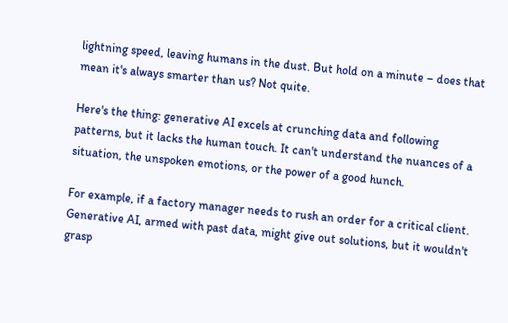lightning speed, leaving humans in the dust. But hold on a minute – does that mean it's always smarter than us? Not quite.

Here's the thing: generative AI excels at crunching data and following patterns, but it lacks the human touch. It can't understand the nuances of a situation, the unspoken emotions, or the power of a good hunch.

For example, if a factory manager needs to rush an order for a critical client. Generative AI, armed with past data, might give out solutions, but it wouldn't grasp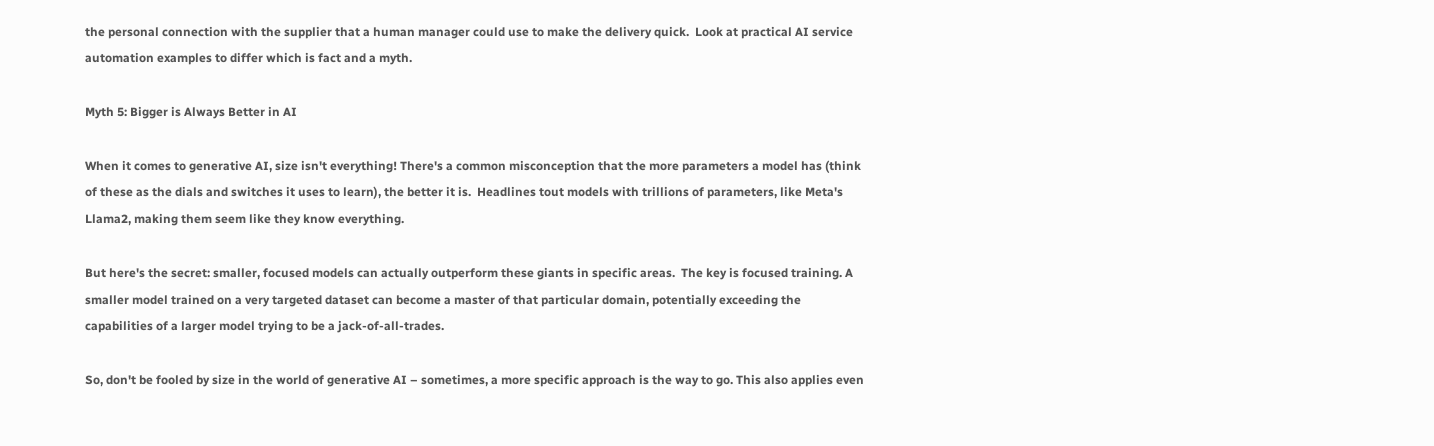the personal connection with the supplier that a human manager could use to make the delivery quick.  Look at practical AI service automation examples to differ which is fact and a myth.

Myth 5: Bigger is Always Better in AI

When it comes to generative AI, size isn't everything! There's a common misconception that the more parameters a model has (think of these as the dials and switches it uses to learn), the better it is.  Headlines tout models with trillions of parameters, like Meta's Llama2, making them seem like they know everything.

But here's the secret: smaller, focused models can actually outperform these giants in specific areas.  The key is focused training. A smaller model trained on a very targeted dataset can become a master of that particular domain, potentially exceeding the capabilities of a larger model trying to be a jack-of-all-trades.

So, don't be fooled by size in the world of generative AI – sometimes, a more specific approach is the way to go. This also applies even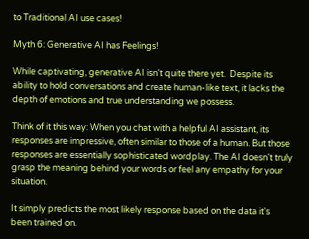to Traditional AI use cases!

Myth 6: Generative AI has Feelings!

While captivating, generative AI isn't quite there yet.  Despite its ability to hold conversations and create human-like text, it lacks the depth of emotions and true understanding we possess.

Think of it this way: When you chat with a helpful AI assistant, its responses are impressive, often similar to those of a human. But those responses are essentially sophisticated wordplay. The AI doesn't truly grasp the meaning behind your words or feel any empathy for your situation.

It simply predicts the most likely response based on the data it's been trained on.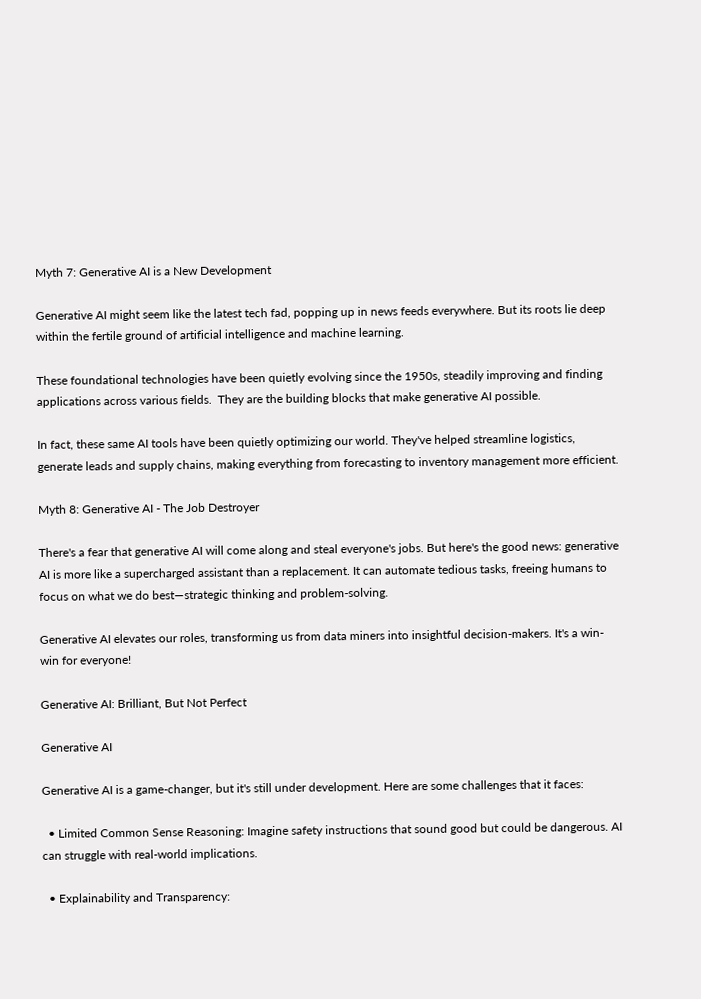Myth 7: Generative AI is a New Development

Generative AI might seem like the latest tech fad, popping up in news feeds everywhere. But its roots lie deep within the fertile ground of artificial intelligence and machine learning.

These foundational technologies have been quietly evolving since the 1950s, steadily improving and finding applications across various fields.  They are the building blocks that make generative AI possible.

In fact, these same AI tools have been quietly optimizing our world. They've helped streamline logistics, generate leads and supply chains, making everything from forecasting to inventory management more efficient.

Myth 8: Generative AI - The Job Destroyer

There's a fear that generative AI will come along and steal everyone's jobs. But here's the good news: generative AI is more like a supercharged assistant than a replacement. It can automate tedious tasks, freeing humans to focus on what we do best—strategic thinking and problem-solving.

Generative AI elevates our roles, transforming us from data miners into insightful decision-makers. It's a win-win for everyone!

Generative AI: Brilliant, But Not Perfect

Generative AI

Generative AI is a game-changer, but it's still under development. Here are some challenges that it faces:

  • Limited Common Sense Reasoning: Imagine safety instructions that sound good but could be dangerous. AI can struggle with real-world implications.

  • Explainability and Transparency: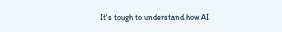It's tough to understand how AI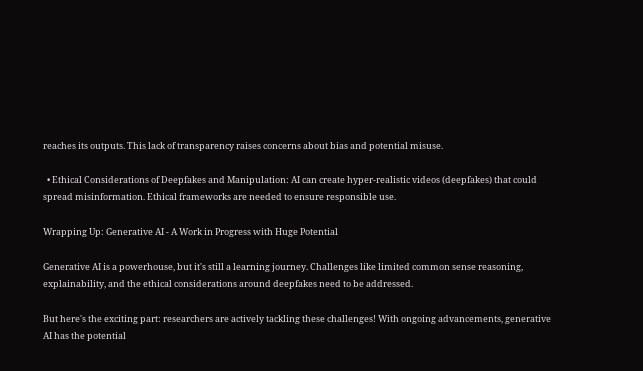reaches its outputs. This lack of transparency raises concerns about bias and potential misuse.

  • Ethical Considerations of Deepfakes and Manipulation: AI can create hyper-realistic videos (deepfakes) that could spread misinformation. Ethical frameworks are needed to ensure responsible use.

Wrapping Up: Generative AI - A Work in Progress with Huge Potential

Generative AI is a powerhouse, but it's still a learning journey. Challenges like limited common sense reasoning, explainability, and the ethical considerations around deepfakes need to be addressed.

But here's the exciting part: researchers are actively tackling these challenges! With ongoing advancements, generative AI has the potential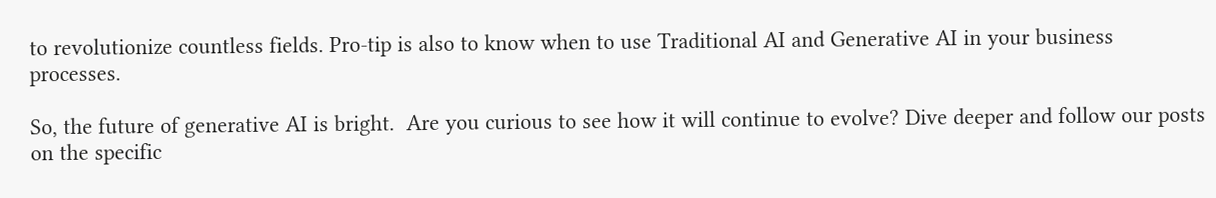to revolutionize countless fields. Pro-tip is also to know when to use Traditional AI and Generative AI in your business processes.

So, the future of generative AI is bright.  Are you curious to see how it will continue to evolve? Dive deeper and follow our posts on the specific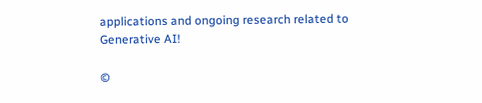applications and ongoing research related to Generative AI!

©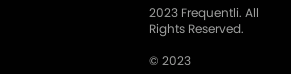2023 Frequentli. All Rights Reserved.

© 2023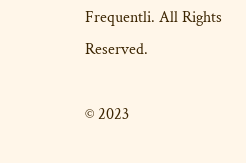Frequentli. All Rights Reserved.

© 2023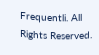Frequentli. All Rights Reserved.